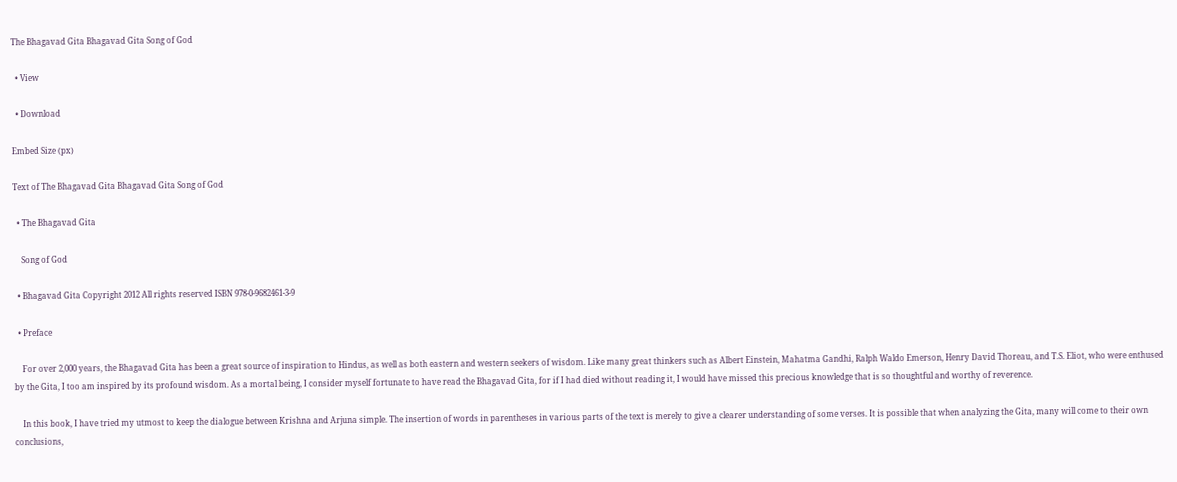The Bhagavad Gita Bhagavad Gita Song of God

  • View

  • Download

Embed Size (px)

Text of The Bhagavad Gita Bhagavad Gita Song of God

  • The Bhagavad Gita

    Song of God

  • Bhagavad Gita Copyright 2012 All rights reserved ISBN 978-0-9682461-3-9

  • Preface

    For over 2,000 years, the Bhagavad Gita has been a great source of inspiration to Hindus, as well as both eastern and western seekers of wisdom. Like many great thinkers such as Albert Einstein, Mahatma Gandhi, Ralph Waldo Emerson, Henry David Thoreau, and T.S. Eliot, who were enthused by the Gita, I too am inspired by its profound wisdom. As a mortal being, I consider myself fortunate to have read the Bhagavad Gita, for if I had died without reading it, I would have missed this precious knowledge that is so thoughtful and worthy of reverence.

    In this book, I have tried my utmost to keep the dialogue between Krishna and Arjuna simple. The insertion of words in parentheses in various parts of the text is merely to give a clearer understanding of some verses. It is possible that when analyzing the Gita, many will come to their own conclusions,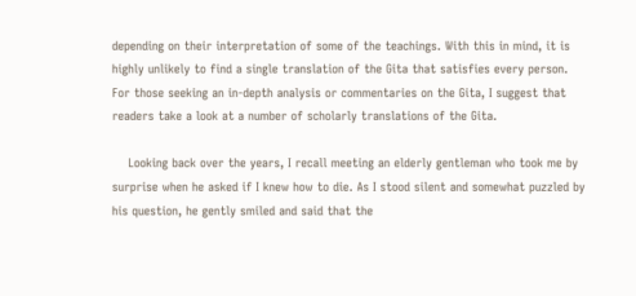depending on their interpretation of some of the teachings. With this in mind, it is highly unlikely to find a single translation of the Gita that satisfies every person. For those seeking an in-depth analysis or commentaries on the Gita, I suggest that readers take a look at a number of scholarly translations of the Gita.

    Looking back over the years, I recall meeting an elderly gentleman who took me by surprise when he asked if I knew how to die. As I stood silent and somewhat puzzled by his question, he gently smiled and said that the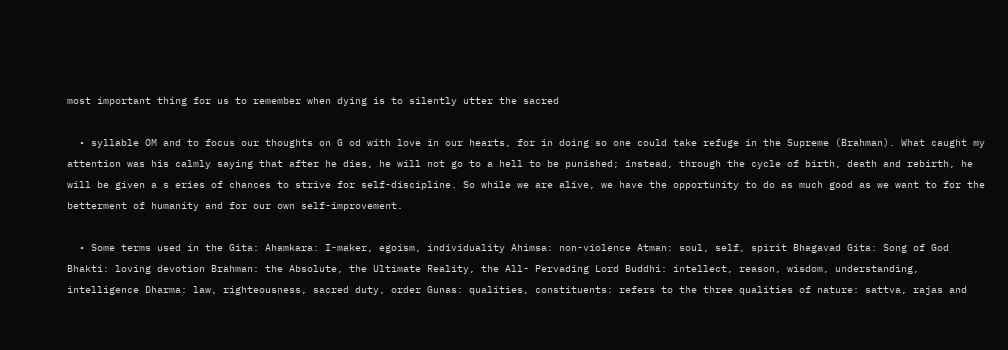most important thing for us to remember when dying is to silently utter the sacred

  • syllable OM and to focus our thoughts on G od with love in our hearts, for in doing so one could take refuge in the Supreme (Brahman). What caught my attention was his calmly saying that after he dies, he will not go to a hell to be punished; instead, through the cycle of birth, death and rebirth, he will be given a s eries of chances to strive for self-discipline. So while we are alive, we have the opportunity to do as much good as we want to for the betterment of humanity and for our own self-improvement.

  • Some terms used in the Gita: Ahamkara: I-maker, egoism, individuality Ahimsa: non-violence Atman: soul, self, spirit Bhagavad Gita: Song of God Bhakti: loving devotion Brahman: the Absolute, the Ultimate Reality, the All- Pervading Lord Buddhi: intellect, reason, wisdom, understanding, intelligence Dharma: law, righteousness, sacred duty, order Gunas: qualities, constituents: refers to the three qualities of nature: sattva, rajas and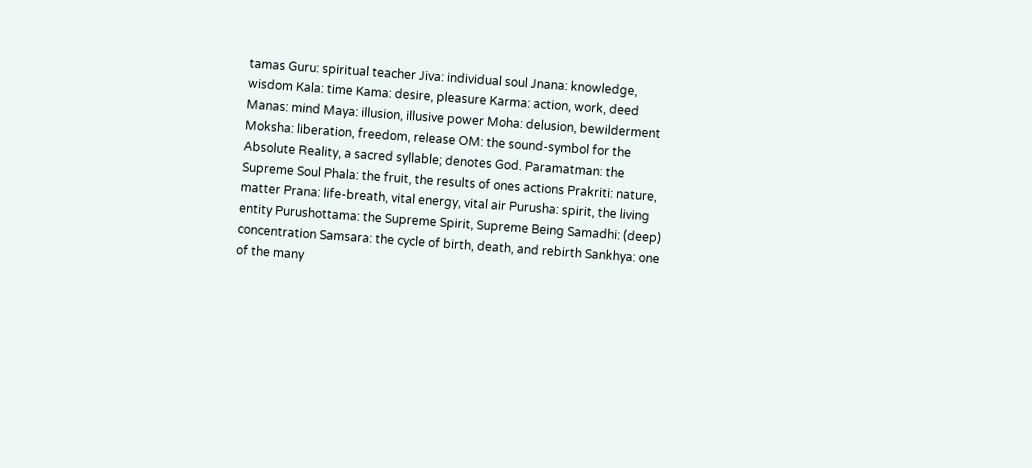tamas Guru: spiritual teacher Jiva: individual soul Jnana: knowledge, wisdom Kala: time Kama: desire, pleasure Karma: action, work, deed Manas: mind Maya: illusion, illusive power Moha: delusion, bewilderment Moksha: liberation, freedom, release OM: the sound-symbol for the Absolute Reality, a sacred syllable; denotes God. Paramatman: the Supreme Soul Phala: the fruit, the results of ones actions Prakriti: nature, matter Prana: life-breath, vital energy, vital air Purusha: spirit, the living entity Purushottama: the Supreme Spirit, Supreme Being Samadhi: (deep) concentration Samsara: the cycle of birth, death, and rebirth Sankhya: one of the many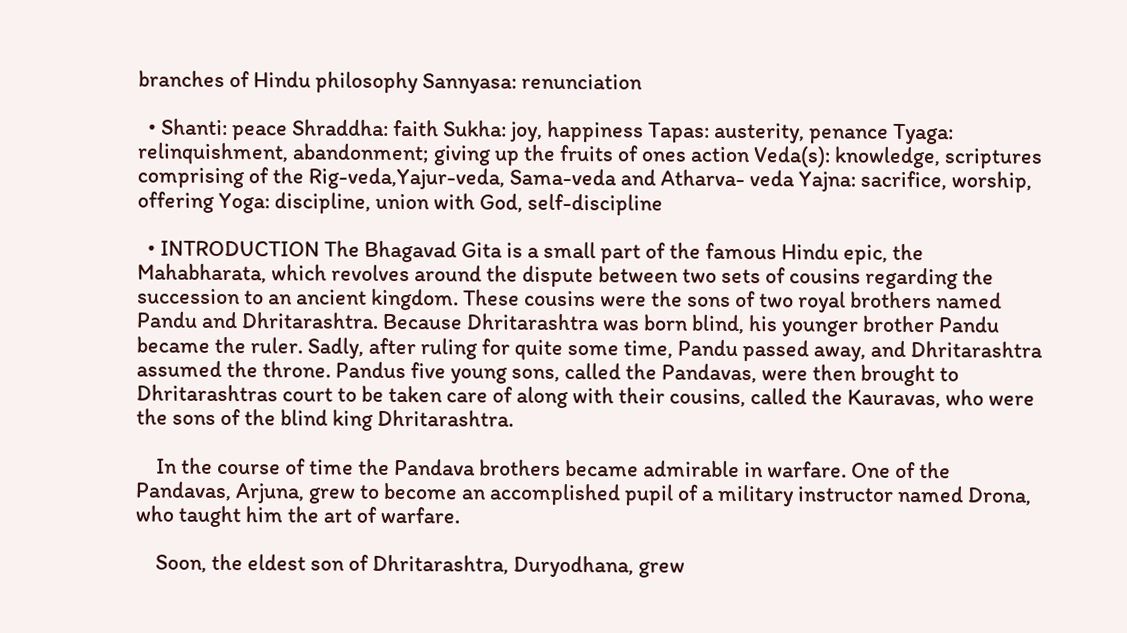branches of Hindu philosophy Sannyasa: renunciation

  • Shanti: peace Shraddha: faith Sukha: joy, happiness Tapas: austerity, penance Tyaga: relinquishment, abandonment; giving up the fruits of ones action Veda(s): knowledge, scriptures comprising of the Rig-veda,Yajur-veda, Sama-veda and Atharva- veda Yajna: sacrifice, worship, offering Yoga: discipline, union with God, self-discipline

  • INTRODUCTION The Bhagavad Gita is a small part of the famous Hindu epic, the Mahabharata, which revolves around the dispute between two sets of cousins regarding the succession to an ancient kingdom. These cousins were the sons of two royal brothers named Pandu and Dhritarashtra. Because Dhritarashtra was born blind, his younger brother Pandu became the ruler. Sadly, after ruling for quite some time, Pandu passed away, and Dhritarashtra assumed the throne. Pandus five young sons, called the Pandavas, were then brought to Dhritarashtras court to be taken care of along with their cousins, called the Kauravas, who were the sons of the blind king Dhritarashtra.

    In the course of time the Pandava brothers became admirable in warfare. One of the Pandavas, Arjuna, grew to become an accomplished pupil of a military instructor named Drona, who taught him the art of warfare.

    Soon, the eldest son of Dhritarashtra, Duryodhana, grew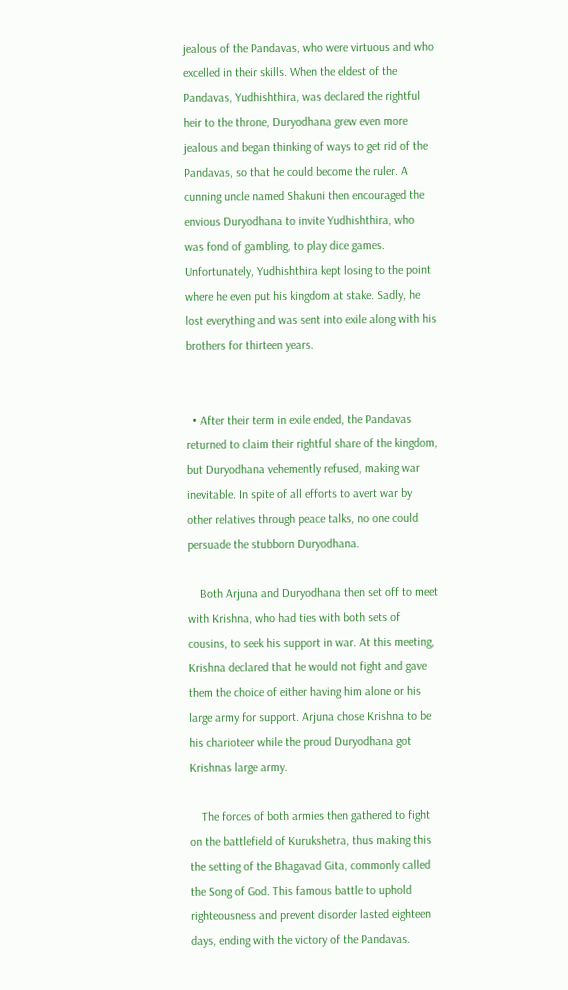jealous of the Pandavas, who were virtuous and who excelled in their skills. When the eldest of the Pandavas, Yudhishthira, was declared the rightful heir to the throne, Duryodhana grew even more jealous and began thinking of ways to get rid of the Pandavas, so that he could become the ruler. A cunning uncle named Shakuni then encouraged the envious Duryodhana to invite Yudhishthira, who was fond of gambling, to play dice games. Unfortunately, Yudhishthira kept losing to the point where he even put his kingdom at stake. Sadly, he lost everything and was sent into exile along with his brothers for thirteen years.


  • After their term in exile ended, the Pandavas returned to claim their rightful share of the kingdom, but Duryodhana vehemently refused, making war inevitable. In spite of all efforts to avert war by other relatives through peace talks, no one could persuade the stubborn Duryodhana.

    Both Arjuna and Duryodhana then set off to meet with Krishna, who had ties with both sets of cousins, to seek his support in war. At this meeting, Krishna declared that he would not fight and gave them the choice of either having him alone or his large army for support. Arjuna chose Krishna to be his charioteer while the proud Duryodhana got Krishnas large army.

    The forces of both armies then gathered to fight on the battlefield of Kurukshetra, thus making this the setting of the Bhagavad Gita, commonly called the Song of God. This famous battle to uphold righteousness and prevent disorder lasted eighteen days, ending with the victory of the Pandavas.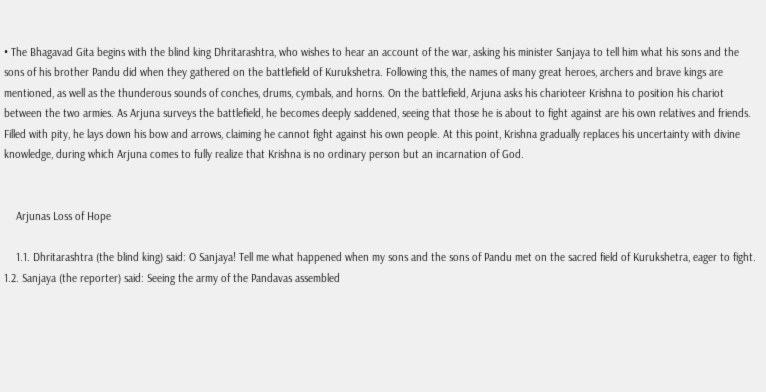• The Bhagavad Gita begins with the blind king Dhritarashtra, who wishes to hear an account of the war, asking his minister Sanjaya to tell him what his sons and the sons of his brother Pandu did when they gathered on the battlefield of Kurukshetra. Following this, the names of many great heroes, archers and brave kings are mentioned, as well as the thunderous sounds of conches, drums, cymbals, and horns. On the battlefield, Arjuna asks his charioteer Krishna to position his chariot between the two armies. As Arjuna surveys the battlefield, he becomes deeply saddened, seeing that those he is about to fight against are his own relatives and friends. Filled with pity, he lays down his bow and arrows, claiming he cannot fight against his own people. At this point, Krishna gradually replaces his uncertainty with divine knowledge, during which Arjuna comes to fully realize that Krishna is no ordinary person but an incarnation of God.


    Arjunas Loss of Hope

    1.1. Dhritarashtra (the blind king) said: O Sanjaya! Tell me what happened when my sons and the sons of Pandu met on the sacred field of Kurukshetra, eager to fight. 1.2. Sanjaya (the reporter) said: Seeing the army of the Pandavas assembled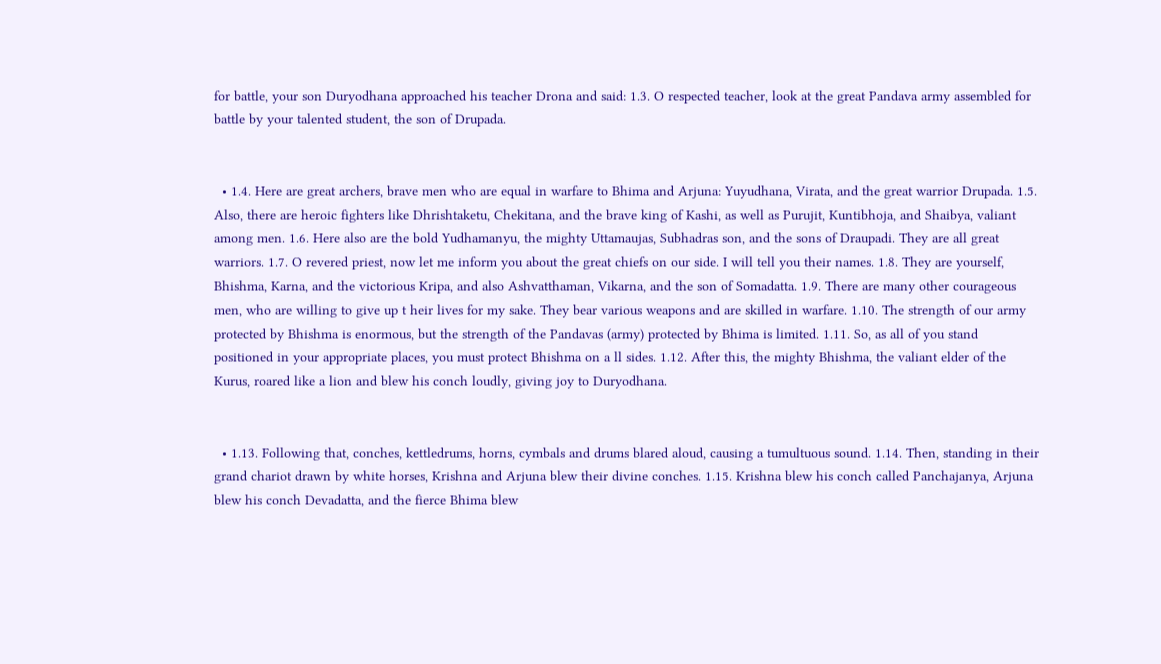for battle, your son Duryodhana approached his teacher Drona and said: 1.3. O respected teacher, look at the great Pandava army assembled for battle by your talented student, the son of Drupada.


  • 1.4. Here are great archers, brave men who are equal in warfare to Bhima and Arjuna: Yuyudhana, Virata, and the great warrior Drupada. 1.5. Also, there are heroic fighters like Dhrishtaketu, Chekitana, and the brave king of Kashi, as well as Purujit, Kuntibhoja, and Shaibya, valiant among men. 1.6. Here also are the bold Yudhamanyu, the mighty Uttamaujas, Subhadras son, and the sons of Draupadi. They are all great warriors. 1.7. O revered priest, now let me inform you about the great chiefs on our side. I will tell you their names. 1.8. They are yourself, Bhishma, Karna, and the victorious Kripa, and also Ashvatthaman, Vikarna, and the son of Somadatta. 1.9. There are many other courageous men, who are willing to give up t heir lives for my sake. They bear various weapons and are skilled in warfare. 1.10. The strength of our army protected by Bhishma is enormous, but the strength of the Pandavas (army) protected by Bhima is limited. 1.11. So, as all of you stand positioned in your appropriate places, you must protect Bhishma on a ll sides. 1.12. After this, the mighty Bhishma, the valiant elder of the Kurus, roared like a lion and blew his conch loudly, giving joy to Duryodhana.


  • 1.13. Following that, conches, kettledrums, horns, cymbals and drums blared aloud, causing a tumultuous sound. 1.14. Then, standing in their grand chariot drawn by white horses, Krishna and Arjuna blew their divine conches. 1.15. Krishna blew his conch called Panchajanya, Arjuna blew his conch Devadatta, and the fierce Bhima blew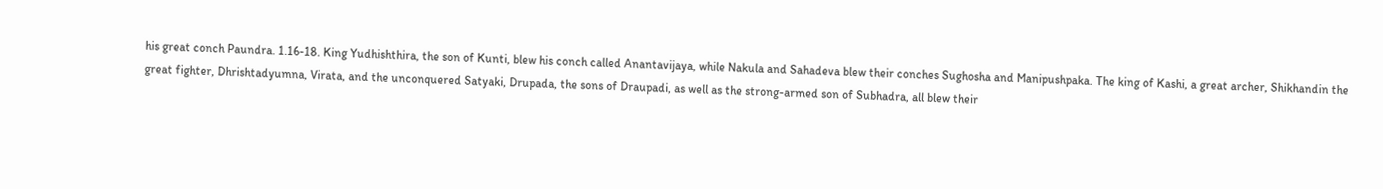his great conch Paundra. 1.16-18. King Yudhishthira, the son of Kunti, blew his conch called Anantavijaya, while Nakula and Sahadeva blew their conches Sughosha and Manipushpaka. The king of Kashi, a great archer, Shikhandin the great fighter, Dhrishtadyumna, Virata, and the unconquered Satyaki, Drupada, the sons of Draupadi, as well as the strong-armed son of Subhadra, all blew their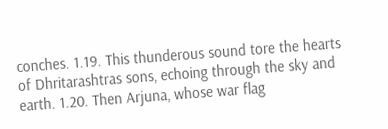conches. 1.19. This thunderous sound tore the hearts of Dhritarashtras sons, echoing through the sky and earth. 1.20. Then Arjuna, whose war flag